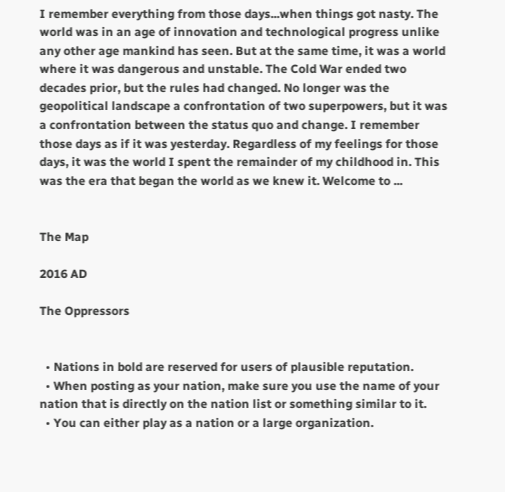I remember everything from those days...when things got nasty. The world was in an age of innovation and technological progress unlike any other age mankind has seen. But at the same time, it was a world where it was dangerous and unstable. The Cold War ended two decades prior, but the rules had changed. No longer was the geopolitical landscape a confrontation of two superpowers, but it was a confrontation between the status quo and change. I remember those days as if it was yesterday. Regardless of my feelings for those days, it was the world I spent the remainder of my childhood in. This was the era that began the world as we knew it. Welcome to ...


The Map

2016 AD

The Oppressors


  • Nations in bold are reserved for users of plausible reputation.
  • When posting as your nation, make sure you use the name of your nation that is directly on the nation list or something similar to it.
  • You can either play as a nation or a large organization.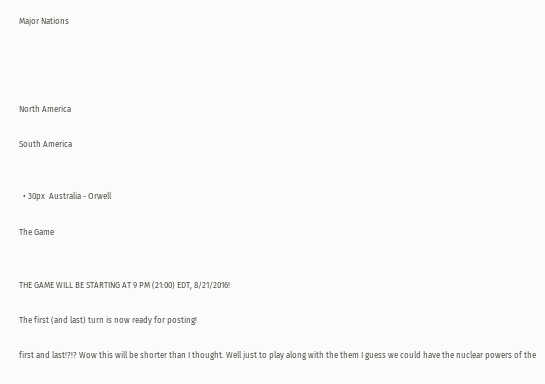Major Nations




North America

South America


  • 30px  Australia - Orwell

The Game


THE GAME WILL BE STARTING AT 9 PM (21:00) EDT, 8/21/2016!

The first (and last) turn is now ready for posting!

first and last!?!? Wow this will be shorter than I thought. Well just to play along with the them I guess we could have the nuclear powers of the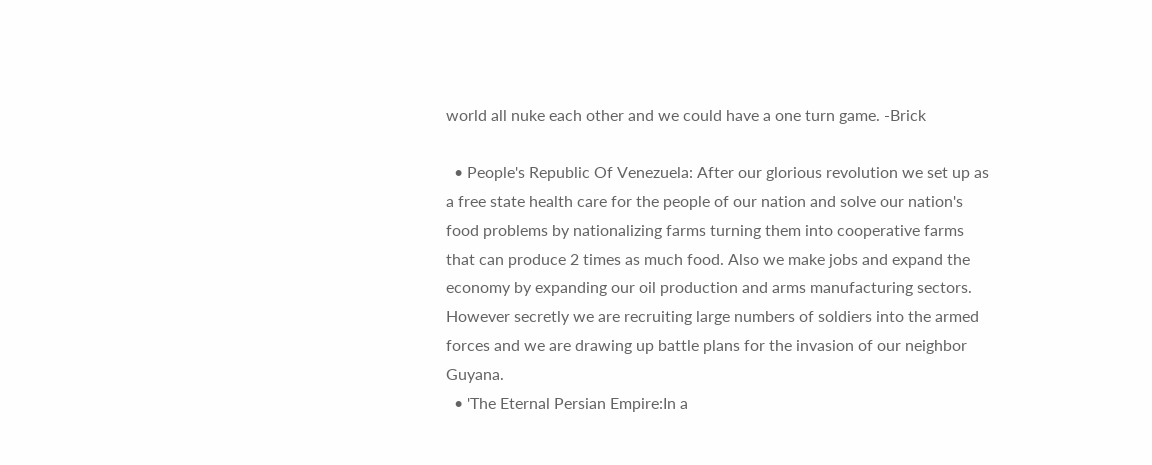world all nuke each other and we could have a one turn game. -Brick

  • People's Republic Of Venezuela: After our glorious revolution we set up as a free state health care for the people of our nation and solve our nation's food problems by nationalizing farms turning them into cooperative farms that can produce 2 times as much food. Also we make jobs and expand the economy by expanding our oil production and arms manufacturing sectors. However secretly we are recruiting large numbers of soldiers into the armed forces and we are drawing up battle plans for the invasion of our neighbor Guyana.
  • 'The Eternal Persian Empire:In a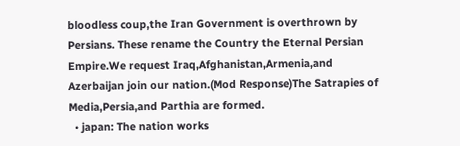bloodless coup,the Iran Government is overthrown by Persians. These rename the Country the Eternal Persian Empire.We request Iraq,Afghanistan,Armenia,and Azerbaijan join our nation.(Mod Response)The Satrapies of Media,Persia,and Parthia are formed.
  • japan: The nation works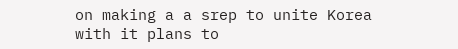on making a a srep to unite Korea with it plans to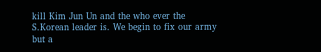kill Kim Jun Un and the who ever the S.Korean leader is. We begin to fix our army but a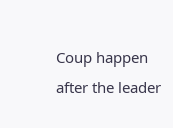Coup happen after the leader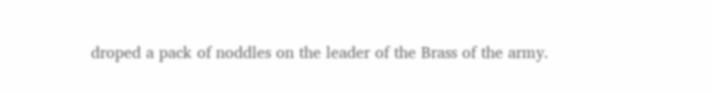droped a pack of noddles on the leader of the Brass of the army.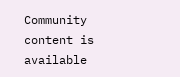Community content is available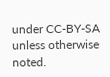under CC-BY-SA unless otherwise noted.